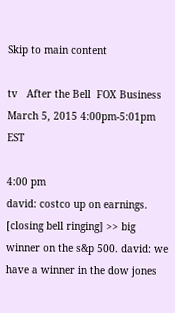Skip to main content

tv   After the Bell  FOX Business  March 5, 2015 4:00pm-5:01pm EST

4:00 pm
david: costco up on earnings. [closing bell ringing] >> big winner on the s&p 500. david: we have a winner in the dow jones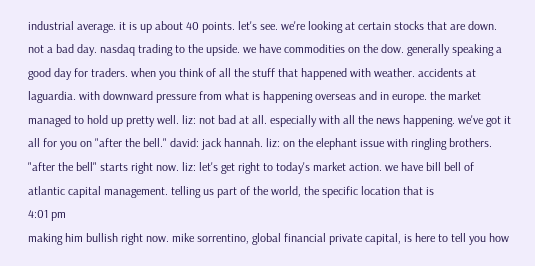industrial average. it is up about 40 points. let's see. we're looking at certain stocks that are down. not a bad day. nasdaq trading to the upside. we have commodities on the dow. generally speaking a good day for traders. when you think of all the stuff that happened with weather. accidents at laguardia. with downward pressure from what is happening overseas and in europe. the market managed to hold up pretty well. liz: not bad at all. especially with all the news happening. we've got it all for you on "after the bell." david: jack hannah. liz: on the elephant issue with ringling brothers. "after the bell" starts right now. liz: let's get right to today's market action. we have bill bell of atlantic capital management. telling us part of the world, the specific location that is
4:01 pm
making him bullish right now. mike sorrentino, global financial private capital, is here to tell you how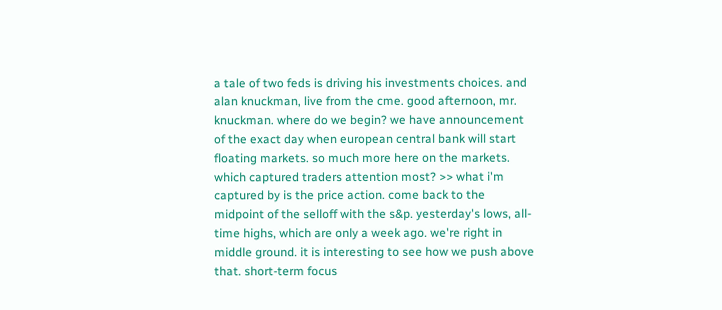a tale of two feds is driving his investments choices. and alan knuckman, live from the cme. good afternoon, mr. knuckman. where do we begin? we have announcement of the exact day when european central bank will start floating markets. so much more here on the markets. which captured traders attention most? >> what i'm captured by is the price action. come back to the midpoint of the selloff with the s&p. yesterday's lows, all-time highs, which are only a week ago. we're right in middle ground. it is interesting to see how we push above that. short-term focus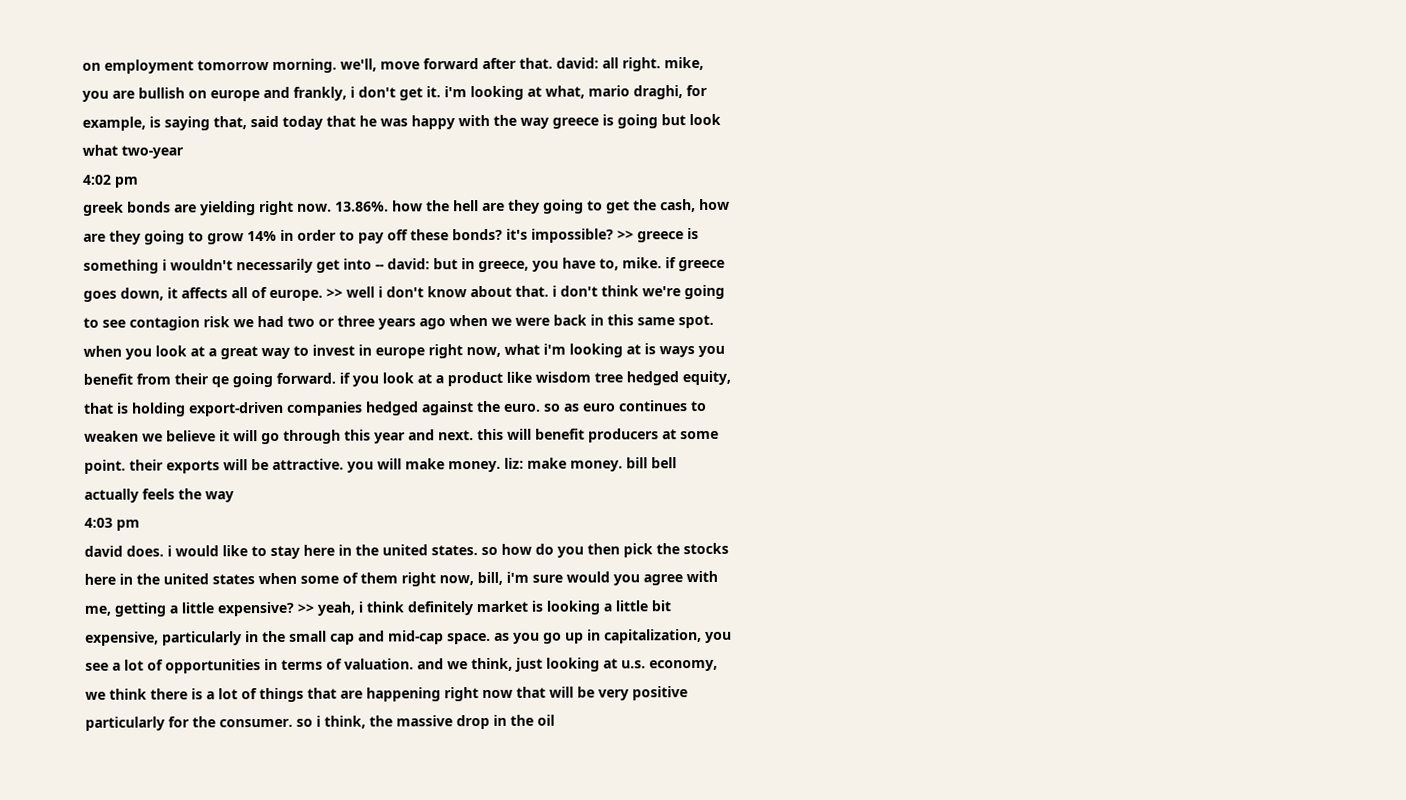on employment tomorrow morning. we'll, move forward after that. david: all right. mike, you are bullish on europe and frankly, i don't get it. i'm looking at what, mario draghi, for example, is saying that, said today that he was happy with the way greece is going but look what two-year
4:02 pm
greek bonds are yielding right now. 13.86%. how the hell are they going to get the cash, how are they going to grow 14% in order to pay off these bonds? it's impossible? >> greece is something i wouldn't necessarily get into -- david: but in greece, you have to, mike. if greece goes down, it affects all of europe. >> well i don't know about that. i don't think we're going to see contagion risk we had two or three years ago when we were back in this same spot. when you look at a great way to invest in europe right now, what i'm looking at is ways you benefit from their qe going forward. if you look at a product like wisdom tree hedged equity, that is holding export-driven companies hedged against the euro. so as euro continues to weaken we believe it will go through this year and next. this will benefit producers at some point. their exports will be attractive. you will make money. liz: make money. bill bell actually feels the way
4:03 pm
david does. i would like to stay here in the united states. so how do you then pick the stocks here in the united states when some of them right now, bill, i'm sure would you agree with me, getting a little expensive? >> yeah, i think definitely market is looking a little bit expensive, particularly in the small cap and mid-cap space. as you go up in capitalization, you see a lot of opportunities in terms of valuation. and we think, just looking at u.s. economy, we think there is a lot of things that are happening right now that will be very positive particularly for the consumer. so i think, the massive drop in the oil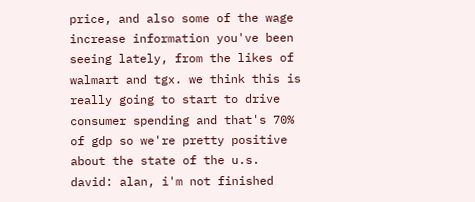price, and also some of the wage increase information you've been seeing lately, from the likes of walmart and tgx. we think this is really going to start to drive consumer spending and that's 70% of gdp so we're pretty positive about the state of the u.s. david: alan, i'm not finished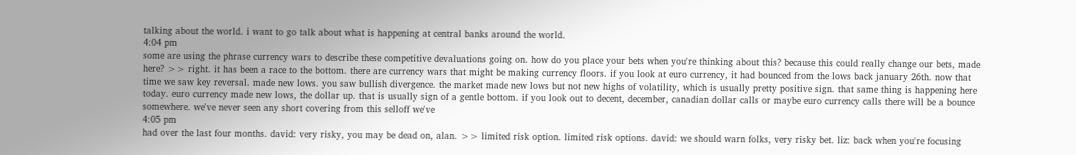talking about the world. i want to go talk about what is happening at central banks around the world.
4:04 pm
some are using the phrase currency wars to describe these competitive devaluations going on. how do you place your bets when you're thinking about this? because this could really change our bets, made here? >> right. it has been a race to the bottom. there are currency wars that might be making currency floors. if you look at euro currency, it had bounced from the lows back january 26th. now that time we saw key reversal. made new lows. you saw bullish divergence. the market made new lows but not new highs of volatility, which is usually pretty positive sign. that same thing is happening here today. euro currency made new lows, the dollar up. that is usually sign of a gentle bottom. if you look out to decent, december, canadian dollar calls or maybe euro currency calls there will be a bounce somewhere. we've never seen any short covering from this selloff we've
4:05 pm
had over the last four months. david: very risky, you may be dead on, alan. >> limited risk option. limited risk options. david: we should warn folks, very risky bet. liz: back when you're focusing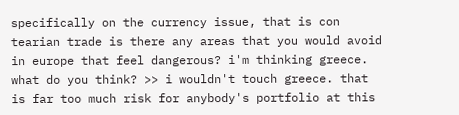specifically on the currency issue, that is con tearian trade is there any areas that you would avoid in europe that feel dangerous? i'm thinking greece. what do you think? >> i wouldn't touch greece. that is far too much risk for anybody's portfolio at this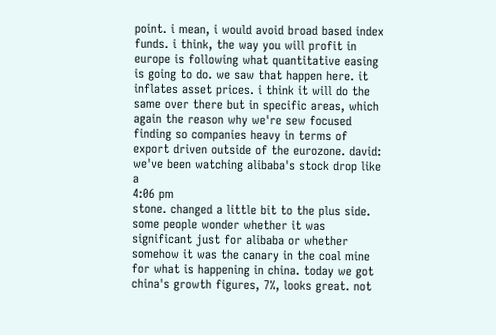point. i mean, i would avoid broad based index funds. i think, the way you will profit in europe is following what quantitative easing is going to do. we saw that happen here. it inflates asset prices. i think it will do the same over there but in specific areas, which again the reason why we're sew focused finding so companies heavy in terms of export driven outside of the eurozone. david: we've been watching alibaba's stock drop like a
4:06 pm
stone. changed a little bit to the plus side. some people wonder whether it was significant just for alibaba or whether somehow it was the canary in the coal mine for what is happening in china. today we got china's growth figures, 7%, looks great. not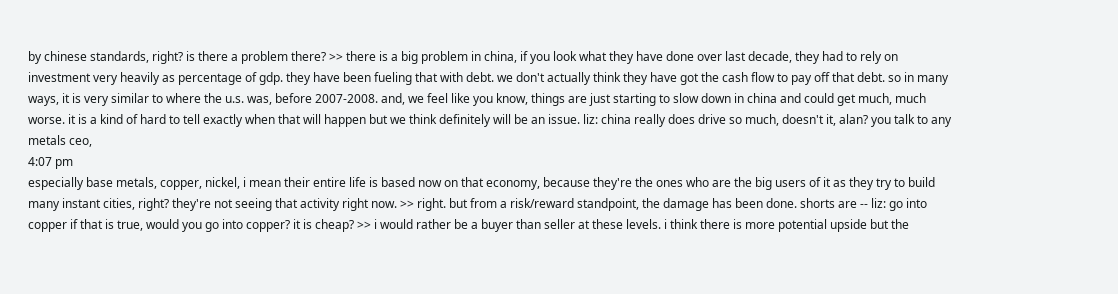by chinese standards, right? is there a problem there? >> there is a big problem in china, if you look what they have done over last decade, they had to rely on investment very heavily as percentage of gdp. they have been fueling that with debt. we don't actually think they have got the cash flow to pay off that debt. so in many ways, it is very similar to where the u.s. was, before 2007-2008. and, we feel like you know, things are just starting to slow down in china and could get much, much worse. it is a kind of hard to tell exactly when that will happen but we think definitely will be an issue. liz: china really does drive so much, doesn't it, alan? you talk to any metals ceo,
4:07 pm
especially base metals, copper, nickel, i mean their entire life is based now on that economy, because they're the ones who are the big users of it as they try to build many instant cities, right? they're not seeing that activity right now. >> right. but from a risk/reward standpoint, the damage has been done. shorts are -- liz: go into copper if that is true, would you go into copper? it is cheap? >> i would rather be a buyer than seller at these levels. i think there is more potential upside but the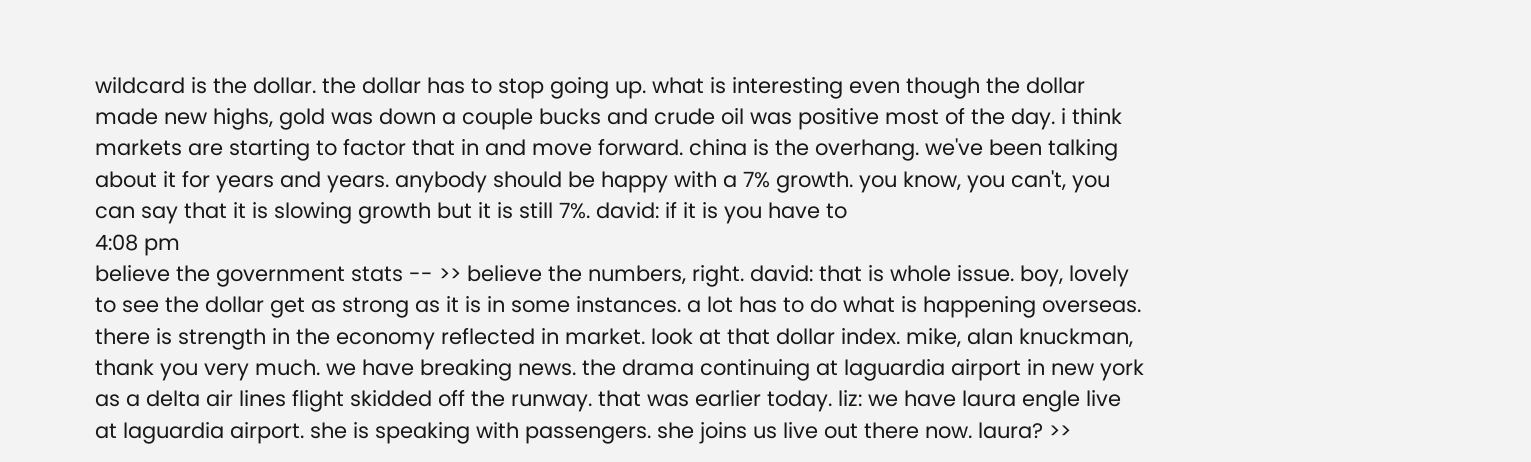wildcard is the dollar. the dollar has to stop going up. what is interesting even though the dollar made new highs, gold was down a couple bucks and crude oil was positive most of the day. i think markets are starting to factor that in and move forward. china is the overhang. we've been talking about it for years and years. anybody should be happy with a 7% growth. you know, you can't, you can say that it is slowing growth but it is still 7%. david: if it is you have to
4:08 pm
believe the government stats -- >> believe the numbers, right. david: that is whole issue. boy, lovely to see the dollar get as strong as it is in some instances. a lot has to do what is happening overseas. there is strength in the economy reflected in market. look at that dollar index. mike, alan knuckman, thank you very much. we have breaking news. the drama continuing at laguardia airport in new york as a delta air lines flight skidded off the runway. that was earlier today. liz: we have laura engle live at laguardia airport. she is speaking with passengers. she joins us live out there now. laura? >>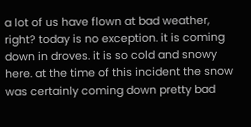a lot of us have flown at bad weather, right? today is no exception. it is coming down in droves. it is so cold and snowy here. at the time of this incident the snow was certainly coming down pretty bad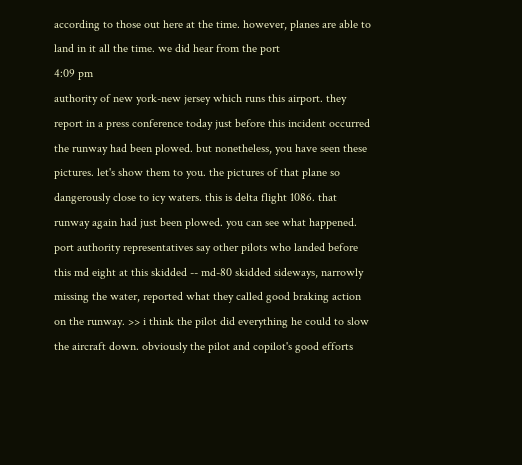according to those out here at the time. however, planes are able to land in it all the time. we did hear from the port
4:09 pm
authority of new york-new jersey which runs this airport. they report in a press conference today just before this incident occurred the runway had been plowed. but nonetheless, you have seen these pictures. let's show them to you. the pictures of that plane so dangerously close to icy waters. this is delta flight 1086. that runway again had just been plowed. you can see what happened. port authority representatives say other pilots who landed before this md eight at this skidded -- md-80 skidded sideways, narrowly missing the water, reported what they called good braking action on the runway. >> i think the pilot did everything he could to slow the aircraft down. obviously the pilot and copilot's good efforts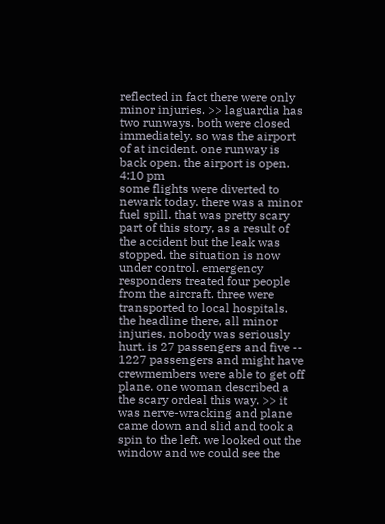reflected in fact there were only minor injuries. >> laguardia has two runways. both were closed immediately. so was the airport of at incident. one runway is back open. the airport is open.
4:10 pm
some flights were diverted to newark today. there was a minor fuel spill. that was pretty scary part of this story, as a result of the accident but the leak was stopped. the situation is now under control. emergency responders treated four people from the aircraft. three were transported to local hospitals. the headline there, all minor injuries. nobody was seriously hurt. is 27 passengers and five -- 1227 passengers and might have crewmembers were able to get off plane. one woman described a the scary ordeal this way. >> it was nerve-wracking and plane came down and slid and took a spin to the left. we looked out the window and we could see the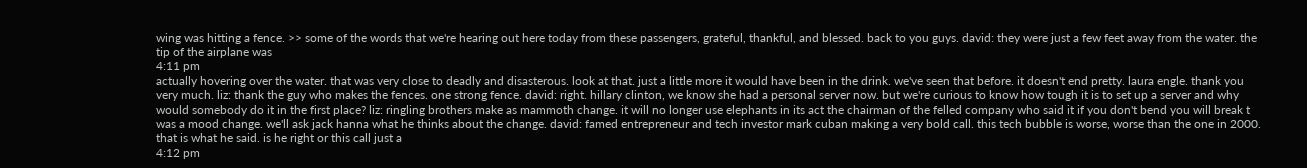wing was hitting a fence. >> some of the words that we're hearing out here today from these passengers, grateful, thankful, and blessed. back to you guys. david: they were just a few feet away from the water. the tip of the airplane was
4:11 pm
actually hovering over the water. that was very close to deadly and disasterous. look at that. just a little more it would have been in the drink. we've seen that before. it doesn't end pretty. laura engle. thank you very much. liz: thank the guy who makes the fences. one strong fence. david: right. hillary clinton, we know she had a personal server now. but we're curious to know how tough it is to set up a server and why would somebody do it in the first place? liz: ringling brothers make as mammoth change. it will no longer use elephants in its act the chairman of the felled company who said it if you don't bend you will break t was a mood change. we'll ask jack hanna what he thinks about the change. david: famed entrepreneur and tech investor mark cuban making a very bold call. this tech bubble is worse, worse than the one in 2000. that is what he said. is he right or this call just a
4:12 pm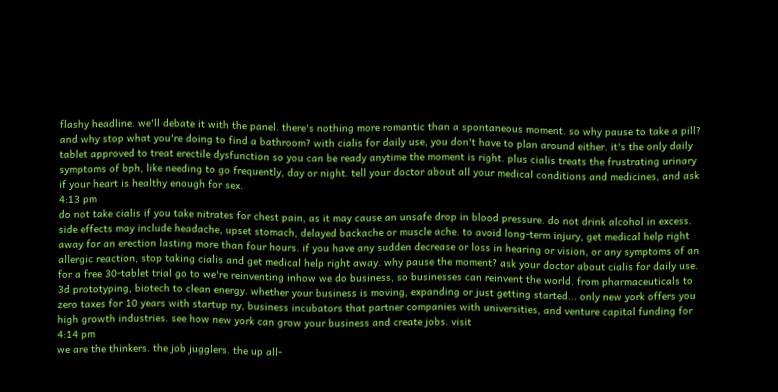flashy headline. we'll debate it with the panel. there's nothing more romantic than a spontaneous moment. so why pause to take a pill? and why stop what you're doing to find a bathroom? with cialis for daily use, you don't have to plan around either. it's the only daily tablet approved to treat erectile dysfunction so you can be ready anytime the moment is right. plus cialis treats the frustrating urinary symptoms of bph, like needing to go frequently, day or night. tell your doctor about all your medical conditions and medicines, and ask if your heart is healthy enough for sex.
4:13 pm
do not take cialis if you take nitrates for chest pain, as it may cause an unsafe drop in blood pressure. do not drink alcohol in excess. side effects may include headache, upset stomach, delayed backache or muscle ache. to avoid long-term injury, get medical help right away for an erection lasting more than four hours. if you have any sudden decrease or loss in hearing or vision, or any symptoms of an allergic reaction, stop taking cialis and get medical help right away. why pause the moment? ask your doctor about cialis for daily use. for a free 30-tablet trial go to we're reinventing inhow we do business, so businesses can reinvent the world. from pharmaceuticals to 3d prototyping, biotech to clean energy. whether your business is moving, expanding or just getting started... only new york offers you zero taxes for 10 years with startup ny, business incubators that partner companies with universities, and venture capital funding for high growth industries. see how new york can grow your business and create jobs. visit
4:14 pm
we are the thinkers. the job jugglers. the up all-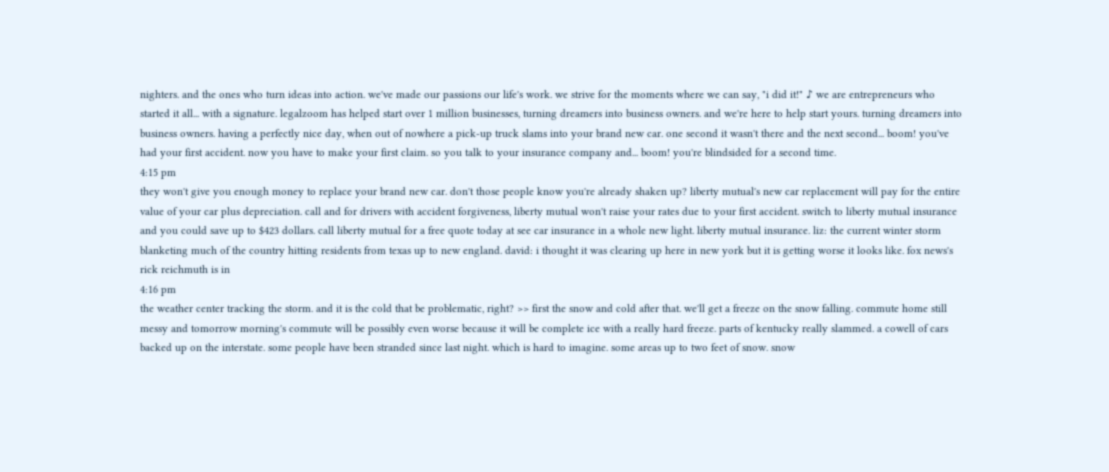nighters. and the ones who turn ideas into action. we've made our passions our life's work. we strive for the moments where we can say, "i did it!" ♪ we are entrepreneurs who started it all... with a signature. legalzoom has helped start over 1 million businesses, turning dreamers into business owners. and we're here to help start yours. turning dreamers into business owners. having a perfectly nice day, when out of nowhere a pick-up truck slams into your brand new car. one second it wasn't there and the next second... boom! you've had your first accident. now you have to make your first claim. so you talk to your insurance company and... boom! you're blindsided for a second time.
4:15 pm
they won't give you enough money to replace your brand new car. don't those people know you're already shaken up? liberty mutual's new car replacement will pay for the entire value of your car plus depreciation. call and for drivers with accident forgiveness, liberty mutual won't raise your rates due to your first accident. switch to liberty mutual insurance and you could save up to $423 dollars. call liberty mutual for a free quote today at see car insurance in a whole new light. liberty mutual insurance. liz: the current winter storm blanketing much of the country hitting residents from texas up to new england. david: i thought it was clearing up here in new york but it is getting worse it looks like. fox news's rick reichmuth is in
4:16 pm
the weather center tracking the storm. and it is the cold that be problematic, right? >> first the snow and cold after that. we'll get a freeze on the snow falling. commute home still messy and tomorrow morning's commute will be possibly even worse because it will be complete ice with a really hard freeze. parts of kentucky really slammed. a cowell of cars backed up on the interstate. some people have been stranded since last night. which is hard to imagine. some areas up to two feet of snow. snow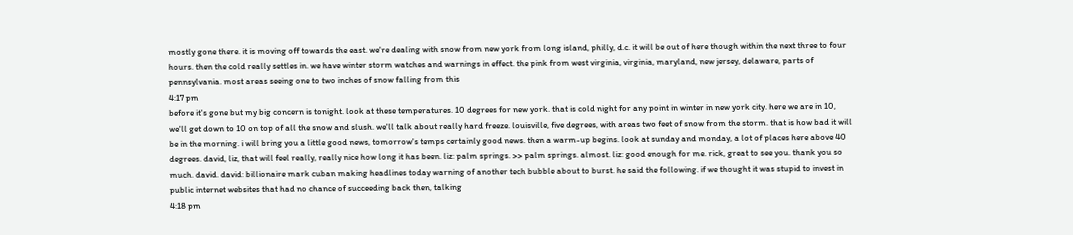mostly gone there. it is moving off towards the east. we're dealing with snow from new york from long island, philly, d.c. it will be out of here though within the next three to four hours. then the cold really settles in. we have winter storm watches and warnings in effect. the pink from west virginia, virginia, maryland, new jersey, delaware, parts of pennsylvania. most areas seeing one to two inches of snow falling from this
4:17 pm
before it's gone but my big concern is tonight. look at these temperatures. 10 degrees for new york. that is cold night for any point in winter in new york city. here we are in 10, we'll get down to 10 on top of all the snow and slush. we'll talk about really hard freeze. louisville, five degrees, with areas two feet of snow from the storm. that is how bad it will be in the morning. i will bring you a little good news, tomorrow's temps certainly good news. then a warm-up begins. look at sunday and monday, a lot of places here above 40 degrees. david, liz, that will feel really, really nice how long it has been. liz: palm springs. >> palm springs. almost. liz: good enough for me. rick, great to see you. thank you so much. david. david: billionaire mark cuban making headlines today warning of another tech bubble about to burst. he said the following. if we thought it was stupid to invest in public internet websites that had no chance of succeeding back then, talking
4:18 pm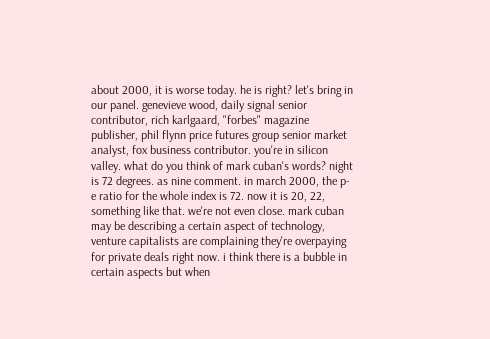about 2000, it is worse today. he is right? let's bring in our panel. genevieve wood, daily signal senior contributor, rich karlgaard, "forbes" magazine publisher, phil flynn price futures group senior market analyst, fox business contributor. you're in silicon valley. what do you think of mark cuban's words? night is 72 degrees. as nine comment. in march 2000, the p-e ratio for the whole index is 72. now it is 20, 22, something like that. we're not even close. mark cuban may be describing a certain aspect of technology, venture capitalists are complaining they're overpaying for private deals right now. i think there is a bubble in certain aspects but when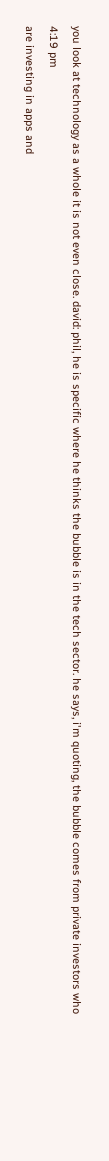you look at technology as a whole it is not even close. david: phil, he is specific where he thinks the bubble is in the tech sector. he says, i'm quoting, the bubble comes from private investors who
4:19 pm
are investing in apps and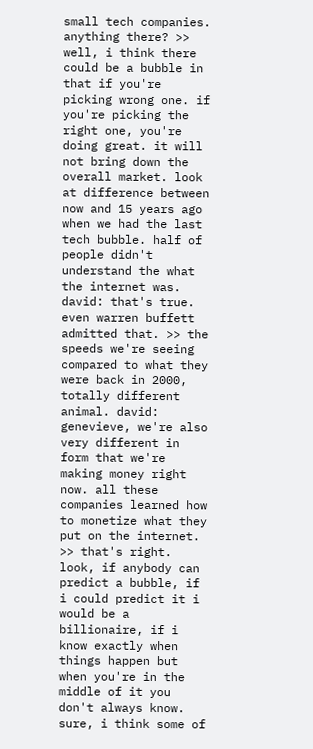small tech companies. anything there? >> well, i think there could be a bubble in that if you're picking wrong one. if you're picking the right one, you're doing great. it will not bring down the overall market. look at difference between now and 15 years ago when we had the last tech bubble. half of people didn't understand the what the internet was. david: that's true. even warren buffett admitted that. >> the speeds we're seeing compared to what they were back in 2000, totally different animal. david: genevieve, we're also very different in form that we're making money right now. all these companies learned how to monetize what they put on the internet. >> that's right. look, if anybody can predict a bubble, if i could predict it i would be a billionaire, if i know exactly when things happen but when you're in the middle of it you don't always know. sure, i think some of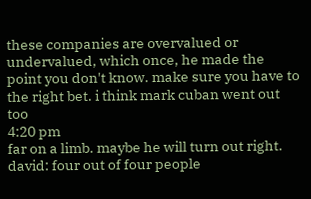these companies are overvalued or undervalued, which once, he made the point you don't know. make sure you have to the right bet. i think mark cuban went out too
4:20 pm
far on a limb. maybe he will turn out right. david: four out of four people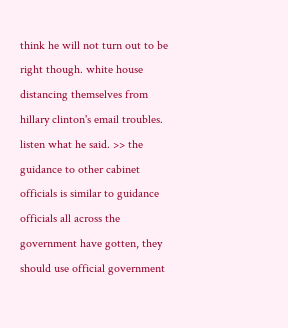think he will not turn out to be right though. white house distancing themselves from hillary clinton's email troubles. listen what he said. >> the guidance to other cabinet officials is similar to guidance officials all across the government have gotten, they should use official government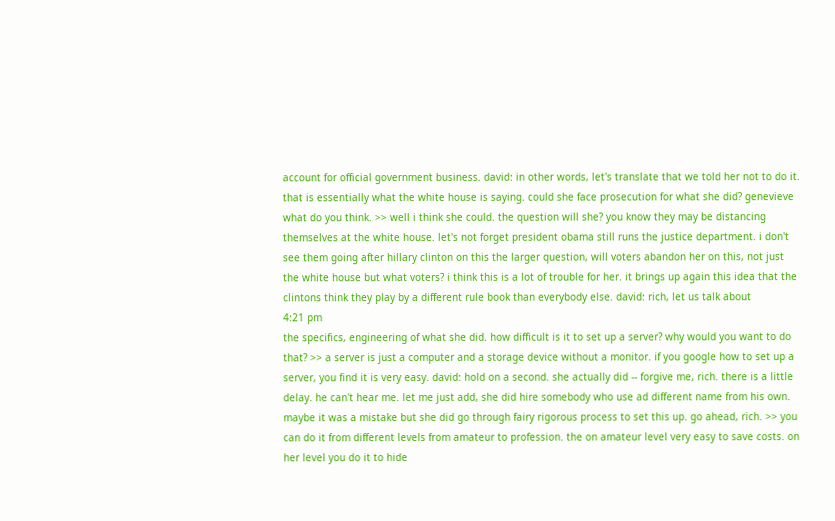account for official government business. david: in other words, let's translate that we told her not to do it. that is essentially what the white house is saying. could she face prosecution for what she did? genevieve what do you think. >> well i think she could. the question will she? you know they may be distancing themselves at the white house. let's not forget president obama still runs the justice department. i don't see them going after hillary clinton on this the larger question, will voters abandon her on this, not just the white house but what voters? i think this is a lot of trouble for her. it brings up again this idea that the clintons think they play by a different rule book than everybody else. david: rich, let us talk about
4:21 pm
the specifics, engineering of what she did. how difficult is it to set up a server? why would you want to do that? >> a server is just a computer and a storage device without a monitor. if you google how to set up a server, you find it is very easy. david: hold on a second. she actually did -- forgive me, rich. there is a little delay. he can't hear me. let me just add, she did hire somebody who use ad different name from his own. maybe it was a mistake but she did go through fairy rigorous process to set this up. go ahead, rich. >> you can do it from different levels from amateur to profession. the on amateur level very easy to save costs. on her level you do it to hide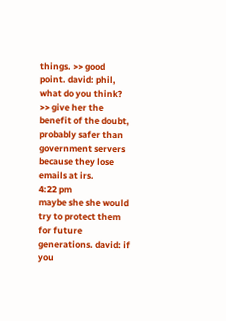things. >> good point. david: phil, what do you think? >> give her the benefit of the doubt, probably safer than government servers because they lose emails at irs.
4:22 pm
maybe she she would try to protect them for future generations. david: if you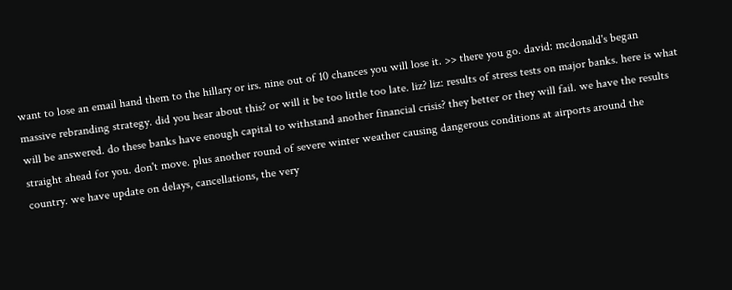want to lose an email hand them to the hillary or irs. nine out of 10 chances you will lose it. >> there you go. david: mcdonald's began massive rebranding strategy. did you hear about this? or will it be too little too late. liz? liz: results of stress tests on major banks. here is what will be answered. do these banks have enough capital to withstand another financial crisis? they better or they will fail. we have the results straight ahead for you. don't move. plus another round of severe winter weather causing dangerous conditions at airports around the country. we have update on delays, cancellations, the very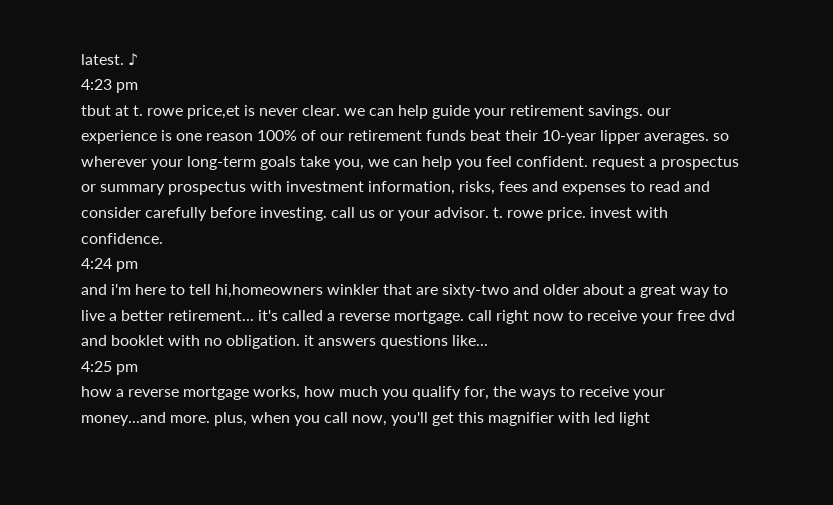latest. ♪
4:23 pm
tbut at t. rowe price,et is never clear. we can help guide your retirement savings. our experience is one reason 100% of our retirement funds beat their 10-year lipper averages. so wherever your long-term goals take you, we can help you feel confident. request a prospectus or summary prospectus with investment information, risks, fees and expenses to read and consider carefully before investing. call us or your advisor. t. rowe price. invest with confidence.
4:24 pm
and i'm here to tell hi,homeowners winkler that are sixty-two and older about a great way to live a better retirement... it's called a reverse mortgage. call right now to receive your free dvd and booklet with no obligation. it answers questions like...
4:25 pm
how a reverse mortgage works, how much you qualify for, the ways to receive your money...and more. plus, when you call now, you'll get this magnifier with led light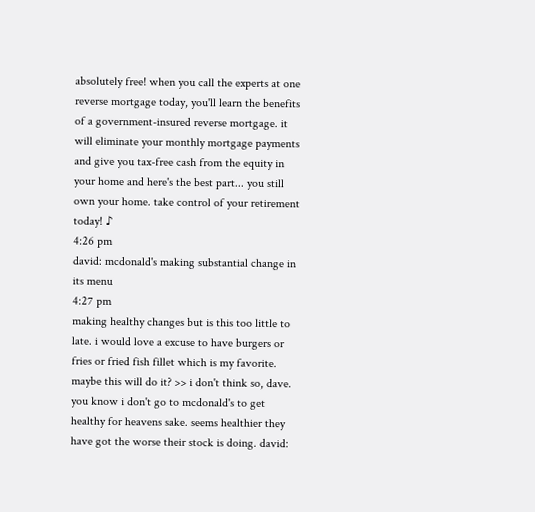absolutely free! when you call the experts at one reverse mortgage today, you'll learn the benefits of a government-insured reverse mortgage. it will eliminate your monthly mortgage payments and give you tax-free cash from the equity in your home and here's the best part... you still own your home. take control of your retirement today! ♪
4:26 pm
david: mcdonald's making substantial change in its menu
4:27 pm
making healthy changes but is this too little to late. i would love a excuse to have burgers or fries or fried fish fillet which is my favorite. maybe this will do it? >> i don't think so, dave. you know i don't go to mcdonald's to get healthy for heavens sake. seems healthier they have got the worse their stock is doing. david: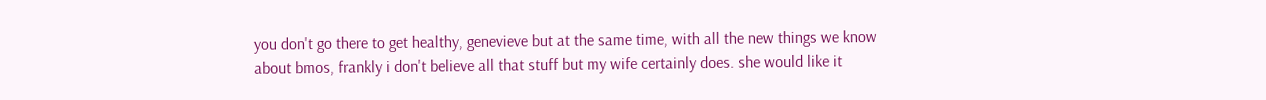you don't go there to get healthy, genevieve but at the same time, with all the new things we know about bmos, frankly i don't believe all that stuff but my wife certainly does. she would like it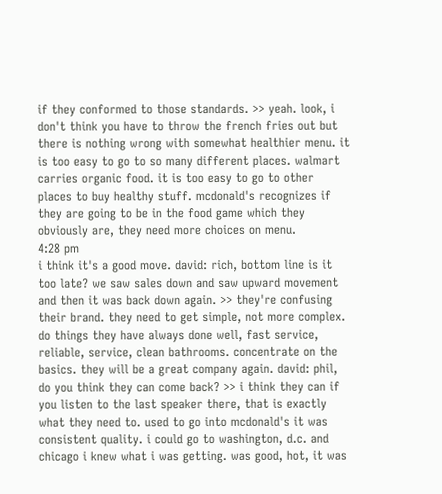if they conformed to those standards. >> yeah. look, i don't think you have to throw the french fries out but there is nothing wrong with somewhat healthier menu. it is too easy to go to so many different places. walmart carries organic food. it is too easy to go to other places to buy healthy stuff. mcdonald's recognizes if they are going to be in the food game which they obviously are, they need more choices on menu.
4:28 pm
i think it's a good move. david: rich, bottom line is it too late? we saw sales down and saw upward movement and then it was back down again. >> they're confusing their brand. they need to get simple, not more complex. do things they have always done well, fast service, reliable, service, clean bathrooms. concentrate on the basics. they will be a great company again. david: phil, do you think they can come back? >> i think they can if you listen to the last speaker there, that is exactly what they need to. used to go into mcdonald's it was consistent quality. i could go to washington, d.c. and chicago i knew what i was getting. was good, hot, it was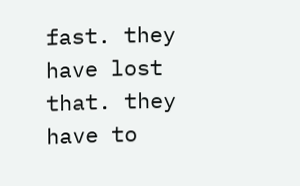fast. they have lost that. they have to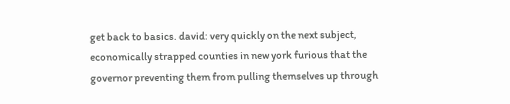get back to basics. david: very quickly on the next subject, economically strapped counties in new york furious that the governor preventing them from pulling themselves up through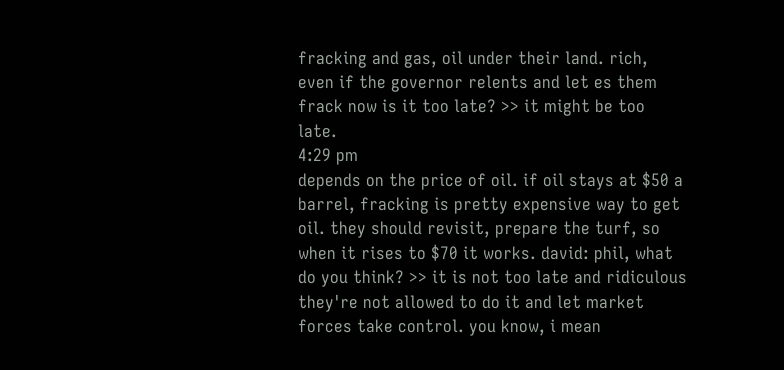fracking and gas, oil under their land. rich, even if the governor relents and let es them frack now is it too late? >> it might be too late.
4:29 pm
depends on the price of oil. if oil stays at $50 a barrel, fracking is pretty expensive way to get oil. they should revisit, prepare the turf, so when it rises to $70 it works. david: phil, what do you think? >> it is not too late and ridiculous they're not allowed to do it and let market forces take control. you know, i mean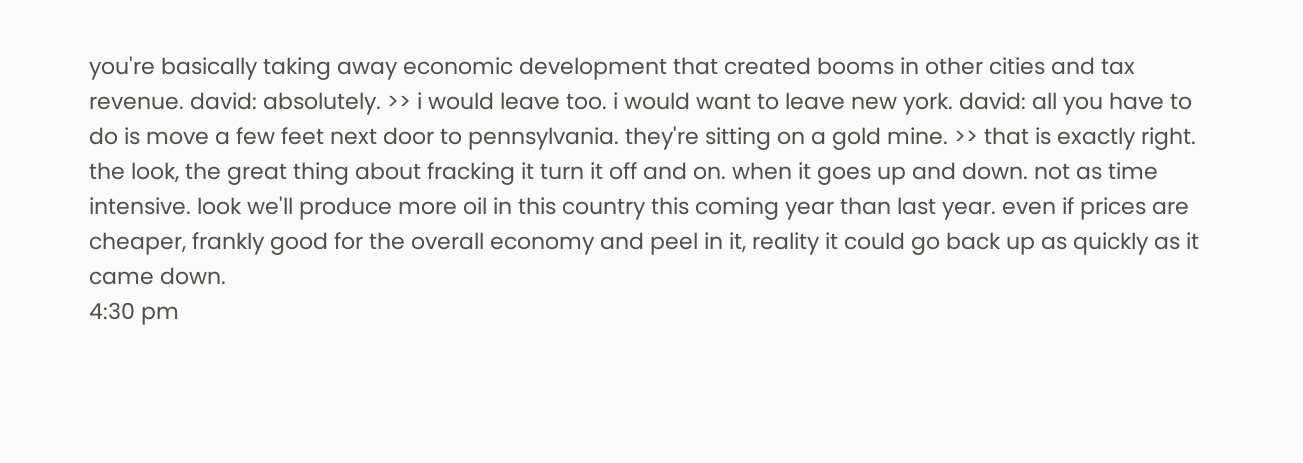you're basically taking away economic development that created booms in other cities and tax revenue. david: absolutely. >> i would leave too. i would want to leave new york. david: all you have to do is move a few feet next door to pennsylvania. they're sitting on a gold mine. >> that is exactly right. the look, the great thing about fracking it turn it off and on. when it goes up and down. not as time intensive. look we'll produce more oil in this country this coming year than last year. even if prices are cheaper, frankly good for the overall economy and peel in it, reality it could go back up as quickly as it came down.
4:30 pm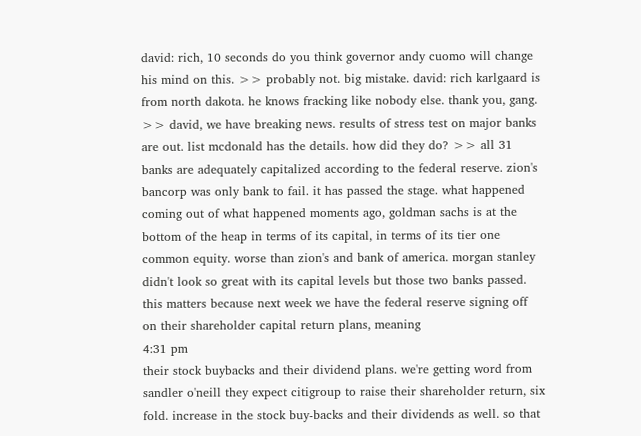david: rich, 10 seconds do you think governor andy cuomo will change his mind on this. >> probably not. big mistake. david: rich karlgaard is from north dakota. he knows fracking like nobody else. thank you, gang. >> david, we have breaking news. results of stress test on major banks are out. list mcdonald has the details. how did they do? >> all 31 banks are adequately capitalized according to the federal reserve. zion's bancorp was only bank to fail. it has passed the stage. what happened coming out of what happened moments ago, goldman sachs is at the bottom of the heap in terms of its capital, in terms of its tier one common equity. worse than zion's and bank of america. morgan stanley didn't look so great with its capital levels but those two banks passed. this matters because next week we have the federal reserve signing off on their shareholder capital return plans, meaning
4:31 pm
their stock buybacks and their dividend plans. we're getting word from sandler o'neill they expect citigroup to raise their shareholder return, six fold. increase in the stock buy-backs and their dividends as well. so that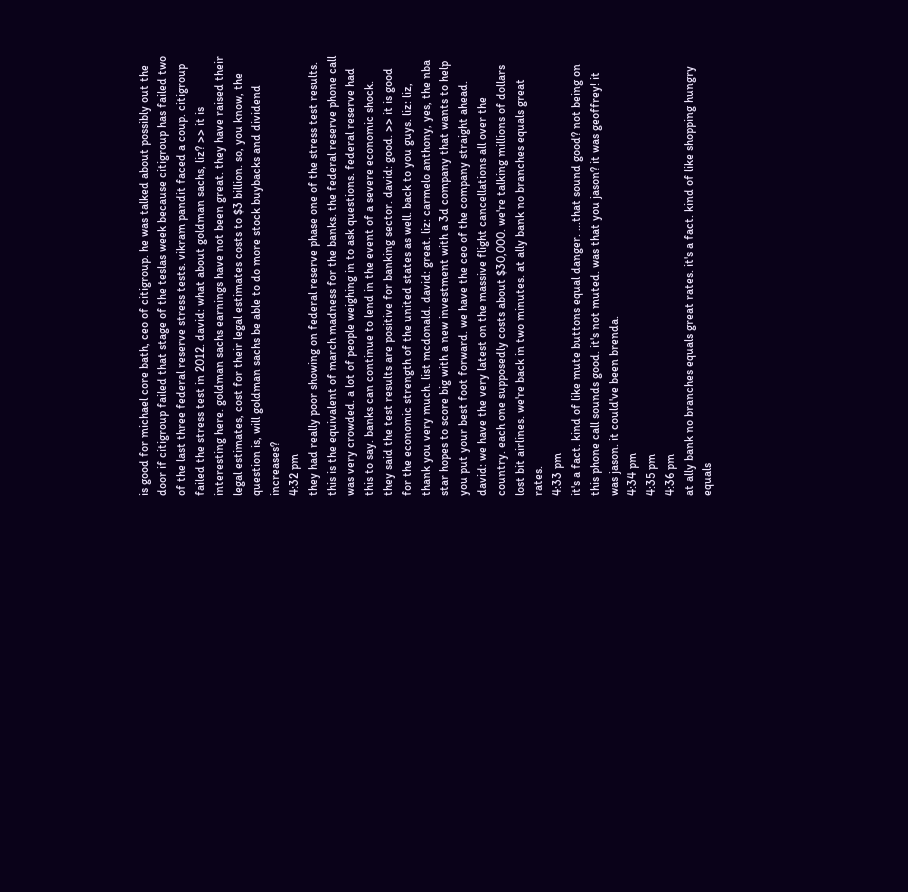is good for michael core bath, ceo of citigroup. he was talked about possibly out the door if citigroup failed that stage of the teslas week because citigroup has failed two of the last three federal reserve stress tests. vikram pandit faced a coup. citigroup failed the stress test in 2012. david: what about goldman sachs, liz? >> it is interesting here. goldman sachs earnings have not been great. they have raised their legal estimates, cost for their legal estimates costs to $3 billion. so, you know, the question is, will goldman sachs be able to do more stock buybacks and dividend increases?
4:32 pm
they had really poor showing on federal reserve phase one of the stress test results. this is the equivalent of march madness for the banks. the federal reserve phone call was very crowded. a lot of people weighing in to ask questions. federal reserve had this to say. banks can continue to lend in the event of a severe economic shock. they said the test results are positive for banking sector. david: good. >> it is good for the economic strength of the united states as well. back to you guys. liz: liz, thank you very much. list mcdonald. david: great. liz: carmelo anthony, yes, the nba star hopes to score big with a new investment with a 3d company that wants to help you put your best foot forward. we have the ceo of the company straight ahead. david: we have the very latest on the massive flight cancellations all over the country. each one supposedly costs about $30,000. we're talking millions of dollars lost bit airlines. we're back in two minutes. at ally bank no branches equals great rates.
4:33 pm
it's a fact. kind of like mute buttons equal danger. ...that sound good? not being on this phone call sounds good. it's not muted. was that you jason? it was geoffrey! it was jason. it could've been brenda.
4:34 pm
4:35 pm
4:36 pm
at ally bank no branches equals great rates. it's a fact. kind of like shopping hungry equals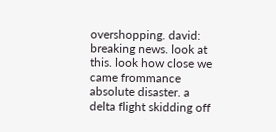overshopping. david: breaking news. look at this. look how close we came frommance absolute disaster. a delta flight skidding off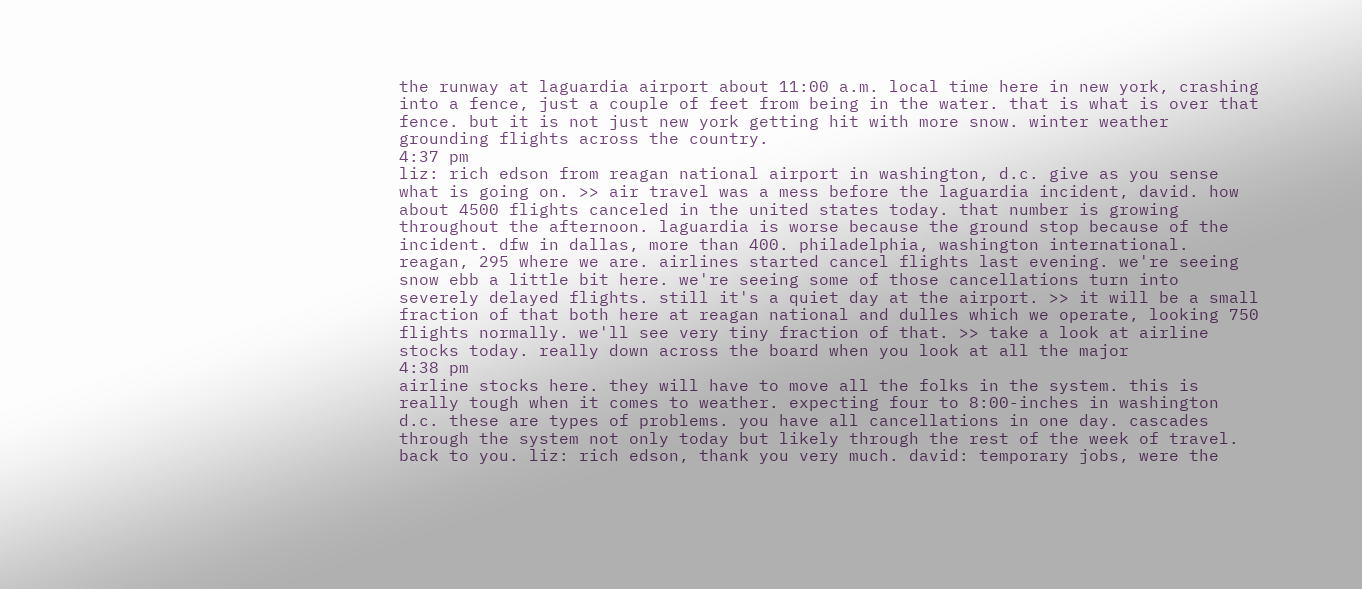the runway at laguardia airport about 11:00 a.m. local time here in new york, crashing into a fence, just a couple of feet from being in the water. that is what is over that fence. but it is not just new york getting hit with more snow. winter weather grounding flights across the country.
4:37 pm
liz: rich edson from reagan national airport in washington, d.c. give as you sense what is going on. >> air travel was a mess before the laguardia incident, david. how about 4500 flights canceled in the united states today. that number is growing throughout the afternoon. laguardia is worse because the ground stop because of the incident. dfw in dallas, more than 400. philadelphia, washington international. reagan, 295 where we are. airlines started cancel flights last evening. we're seeing snow ebb a little bit here. we're seeing some of those cancellations turn into severely delayed flights. still it's a quiet day at the airport. >> it will be a small fraction of that both here at reagan national and dulles which we operate, looking 750 flights normally. we'll see very tiny fraction of that. >> take a look at airline stocks today. really down across the board when you look at all the major
4:38 pm
airline stocks here. they will have to move all the folks in the system. this is really tough when it comes to weather. expecting four to 8:00-inches in washington d.c. these are types of problems. you have all cancellations in one day. cascades through the system not only today but likely through the rest of the week of travel. back to you. liz: rich edson, thank you very much. david: temporary jobs, were the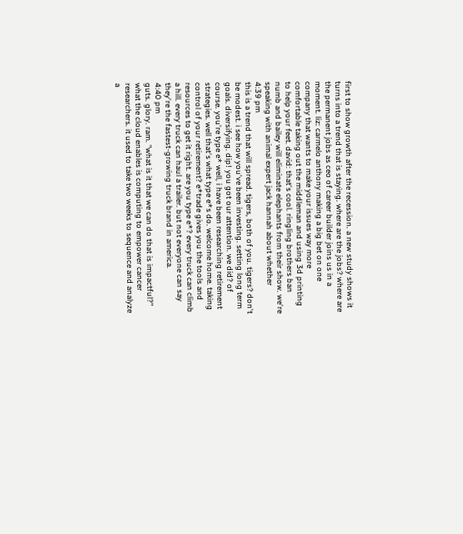first to show growth after the recession. a new study shows it turns into a trend that is staying. where are the jobs? where are the permanent jobs as ceo of career builder joins us in a moment. liz: carmelo anthony making a big bet on one company that wants to make your issues way more comfortable taking out the middleman and using 3d printing to help your feet. david: that's cool. ringling brothers ban numb and bailey will eliminate elephants from their show. we're speaking with animal expert jack hannah about whether
4:39 pm
this is a trend that will spread. tigers, both of you. tigers? don't be modest. i see how you've been investing. setting long term goals. diversifying. dip! you got our attention. we did? of course. you're type e* well, i have been researching retirement strategies. well that's what type e*s do. welcome home. taking control of your retirement? e*trade gives you the tools and resources to get it right. are you type e*? every truck can climb a hill. every truck can haul a trailer. but not everyone can say they're the fastest-growing truck brand in america.
4:40 pm
guts. glory. ram. "what is it that we can do that is impactful?" what the cloud enables is computing to empower cancer researchers. it used to take two weeks to sequence and analyze a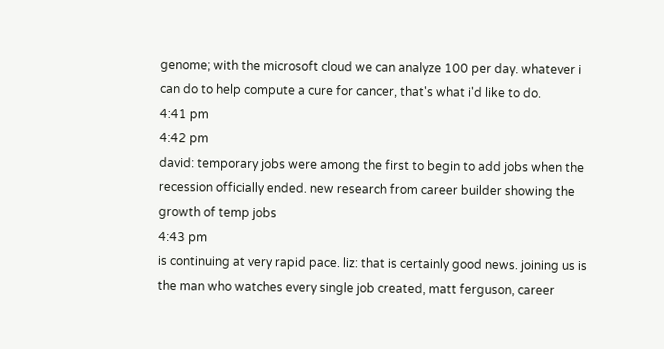genome; with the microsoft cloud we can analyze 100 per day. whatever i can do to help compute a cure for cancer, that's what i'd like to do.
4:41 pm
4:42 pm
david: temporary jobs were among the first to begin to add jobs when the recession officially ended. new research from career builder showing the growth of temp jobs
4:43 pm
is continuing at very rapid pace. liz: that is certainly good news. joining us is the man who watches every single job created, matt ferguson, career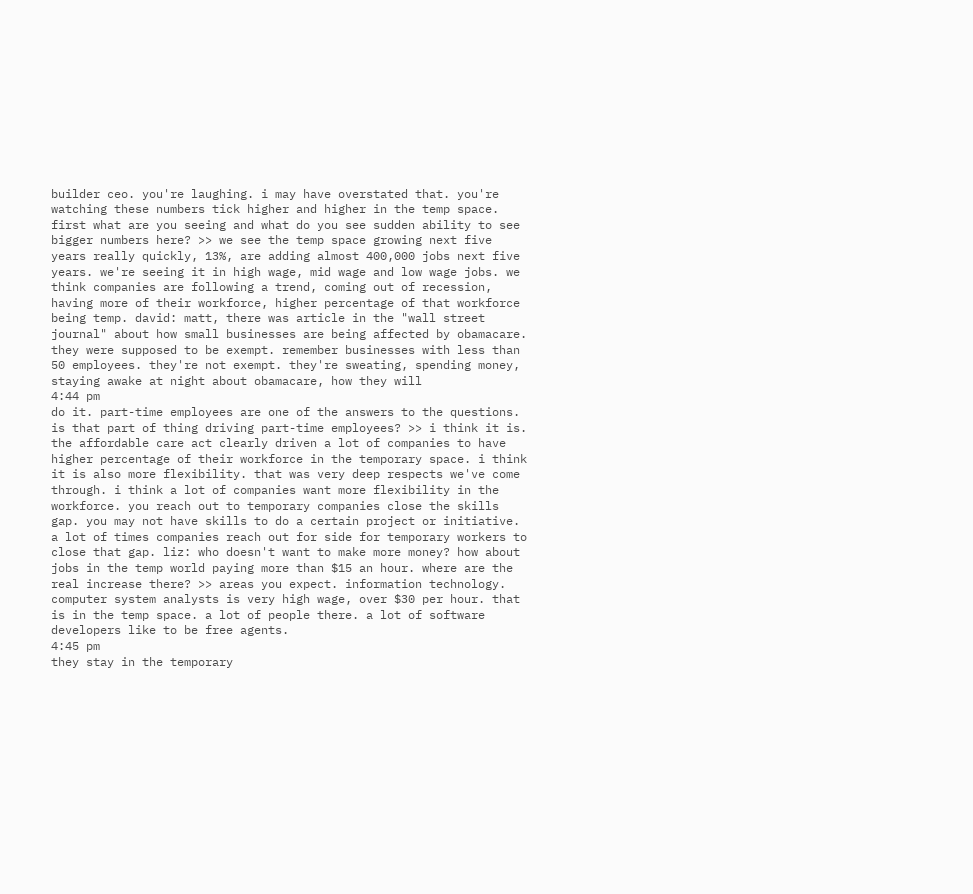builder ceo. you're laughing. i may have overstated that. you're watching these numbers tick higher and higher in the temp space. first what are you seeing and what do you see sudden ability to see bigger numbers here? >> we see the temp space growing next five years really quickly, 13%, are adding almost 400,000 jobs next five years. we're seeing it in high wage, mid wage and low wage jobs. we think companies are following a trend, coming out of recession, having more of their workforce, higher percentage of that workforce being temp. david: matt, there was article in the "wall street journal" about how small businesses are being affected by obamacare. they were supposed to be exempt. remember businesses with less than 50 employees. they're not exempt. they're sweating, spending money, staying awake at night about obamacare, how they will
4:44 pm
do it. part-time employees are one of the answers to the questions. is that part of thing driving part-time employees? >> i think it is. the affordable care act clearly driven a lot of companies to have higher percentage of their workforce in the temporary space. i think it is also more flexibility. that was very deep respects we've come through. i think a lot of companies want more flexibility in the workforce. you reach out to temporary companies close the skills gap. you may not have skills to do a certain project or initiative. a lot of times companies reach out for side for temporary workers to close that gap. liz: who doesn't want to make more money? how about jobs in the temp world paying more than $15 an hour. where are the real increase there? >> areas you expect. information technology. computer system analysts is very high wage, over $30 per hour. that is in the temp space. a lot of people there. a lot of software developers like to be free agents.
4:45 pm
they stay in the temporary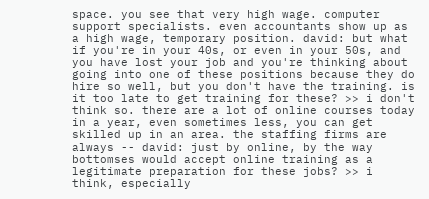space. you see that very high wage. computer support specialists. even accountants show up as a high wage, temporary position. david: but what if you're in your 40s, or even in your 50s, and you have lost your job and you're thinking about going into one of these positions because they do hire so well, but you don't have the training. is it too late to get training for these? >> i don't think so. there are a lot of online courses today in a year, even sometimes less, you can get skilled up in an area. the staffing firms are always -- david: just by online, by the way bottomses would accept online training as a legitimate preparation for these jobs? >> i think, especially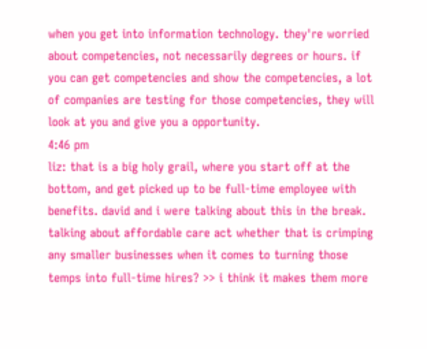when you get into information technology. they're worried about competencies, not necessarily degrees or hours. if you can get competencies and show the competencies, a lot of companies are testing for those competencies, they will look at you and give you a opportunity.
4:46 pm
liz: that is a big holy grail, where you start off at the bottom, and get picked up to be full-time employee with benefits. david and i were talking about this in the break. talking about affordable care act whether that is crimping any smaller businesses when it comes to turning those temps into full-time hires? >> i think it makes them more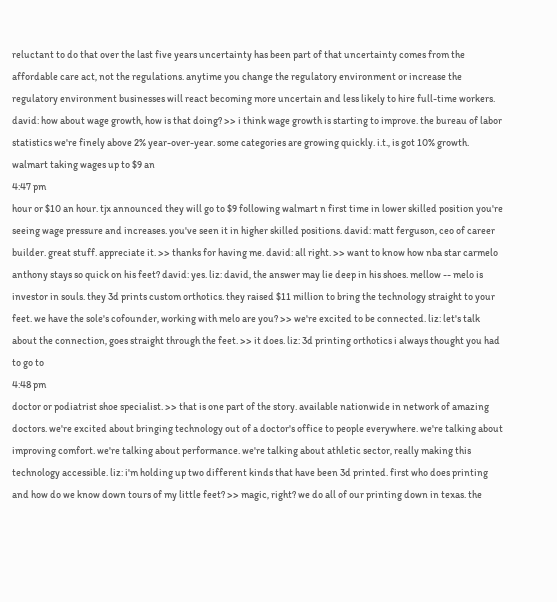reluctant to do that over the last five years uncertainty has been part of that uncertainty comes from the affordable care act, not the regulations. anytime you change the regulatory environment or increase the regulatory environment businesses will react becoming more uncertain and less likely to hire full-time workers. david: how about wage growth, how is that doing? >> i think wage growth is starting to improve. the bureau of labor statistics we're finely above 2% year-over-year. some categories are growing quickly. i.t., is got 10% growth. walmart taking wages up to $9 an
4:47 pm
hour or $10 an hour. tjx announced they will go to $9 following walmart n first time in lower skilled position you're seeing wage pressure and increases. you've seen it in higher skilled positions. david: matt ferguson, ceo of career builder. great stuff. appreciate it. >> thanks for having me. david: all right. >> want to know how nba star carmelo anthony stays so quick on his feet? david: yes. liz: david, the answer may lie deep in his shoes. mellow -- melo is investor in souls. they 3d prints custom orthotics. they raised $11 million to bring the technology straight to your feet. we have the sole's cofounder, working with melo are you? >> we're excited to be connected. liz: let's talk about the connection, goes straight through the feet. >> it does. liz: 3d printing orthotics i always thought you had to go to
4:48 pm
doctor or podiatrist shoe specialist. >> that is one part of the story. available nationwide in network of amazing doctors. we're excited about bringing technology out of a doctor's office to people everywhere. we're talking about improving comfort. we're talking about performance. we're talking about athletic sector, really making this technology accessible. liz: i'm holding up two different kinds that have been 3d printed. first who does printing and how do we know down tours of my little feet? >> magic, right? we do all of our printing down in texas. the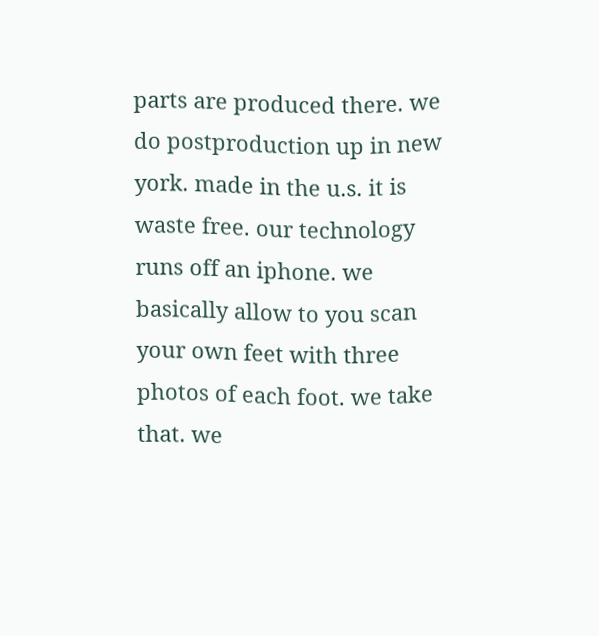parts are produced there. we do postproduction up in new york. made in the u.s. it is waste free. our technology runs off an iphone. we basically allow to you scan your own feet with three photos of each foot. we take that. we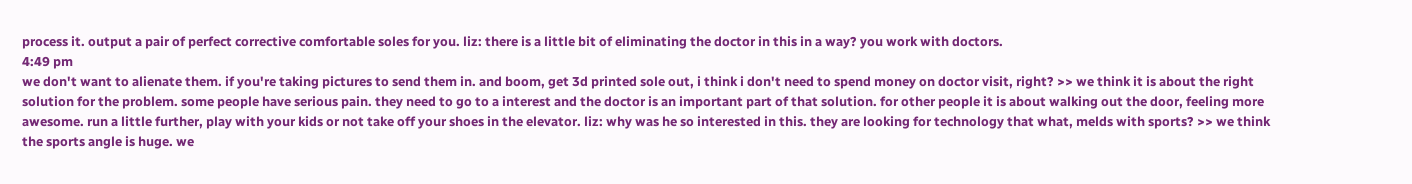process it. output a pair of perfect corrective comfortable soles for you. liz: there is a little bit of eliminating the doctor in this in a way? you work with doctors.
4:49 pm
we don't want to alienate them. if you're taking pictures to send them in. and boom, get 3d printed sole out, i think i don't need to spend money on doctor visit, right? >> we think it is about the right solution for the problem. some people have serious pain. they need to go to a interest and the doctor is an important part of that solution. for other people it is about walking out the door, feeling more awesome. run a little further, play with your kids or not take off your shoes in the elevator. liz: why was he so interested in this. they are looking for technology that what, melds with sports? >> we think the sports angle is huge. we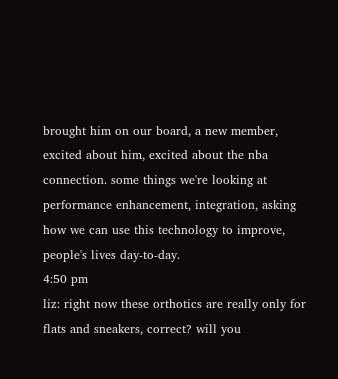brought him on our board, a new member, excited about him, excited about the nba connection. some things we're looking at performance enhancement, integration, asking how we can use this technology to improve, people's lives day-to-day.
4:50 pm
liz: right now these orthotics are really only for flats and sneakers, correct? will you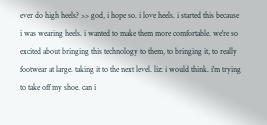ever do high heels? >> god, i hope so. i love heels. i started this because i was wearing heels. i wanted to make them more comfortable. we're so excited about bringing this technology to them, to bringing it, to really footwear at large. taking it to the next level. liz: i would think. i'm trying to take off my shoe. can i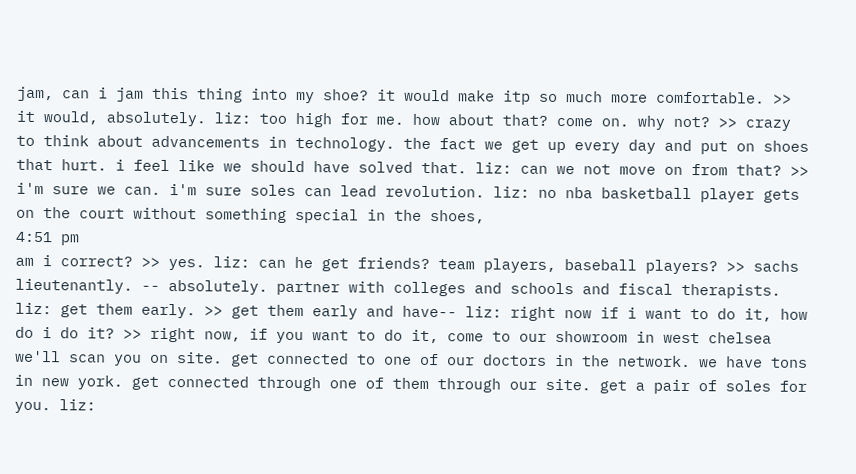jam, can i jam this thing into my shoe? it would make itp so much more comfortable. >> it would, absolutely. liz: too high for me. how about that? come on. why not? >> crazy to think about advancements in technology. the fact we get up every day and put on shoes that hurt. i feel like we should have solved that. liz: can we not move on from that? >> i'm sure we can. i'm sure soles can lead revolution. liz: no nba basketball player gets on the court without something special in the shoes,
4:51 pm
am i correct? >> yes. liz: can he get friends? team players, baseball players? >> sachs lieutenantly. -- absolutely. partner with colleges and schools and fiscal therapists. liz: get them early. >> get them early and have-- liz: right now if i want to do it, how do i do it? >> right now, if you want to do it, come to our showroom in west chelsea we'll scan you on site. get connected to one of our doctors in the network. we have tons in new york. get connected through one of them through our site. get a pair of soles for you. liz: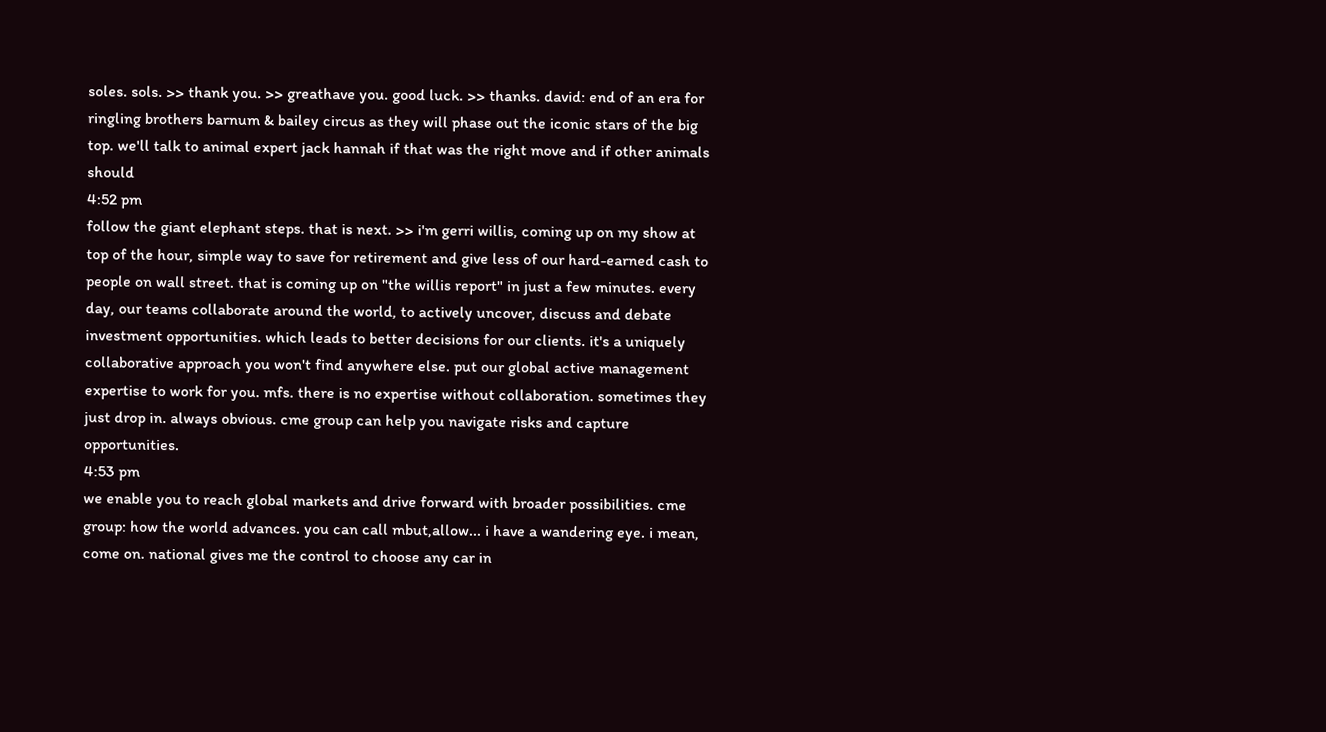soles. sols. >> thank you. >> greathave you. good luck. >> thanks. david: end of an era for ringling brothers barnum & bailey circus as they will phase out the iconic stars of the big top. we'll talk to animal expert jack hannah if that was the right move and if other animals should
4:52 pm
follow the giant elephant steps. that is next. >> i'm gerri willis, coming up on my show at top of the hour, simple way to save for retirement and give less of our hard-earned cash to people on wall street. that is coming up on "the willis report" in just a few minutes. every day, our teams collaborate around the world, to actively uncover, discuss and debate investment opportunities. which leads to better decisions for our clients. it's a uniquely collaborative approach you won't find anywhere else. put our global active management expertise to work for you. mfs. there is no expertise without collaboration. sometimes they just drop in. always obvious. cme group can help you navigate risks and capture opportunities.
4:53 pm
we enable you to reach global markets and drive forward with broader possibilities. cme group: how the world advances. you can call mbut,allow... i have a wandering eye. i mean, come on. national gives me the control to choose any car in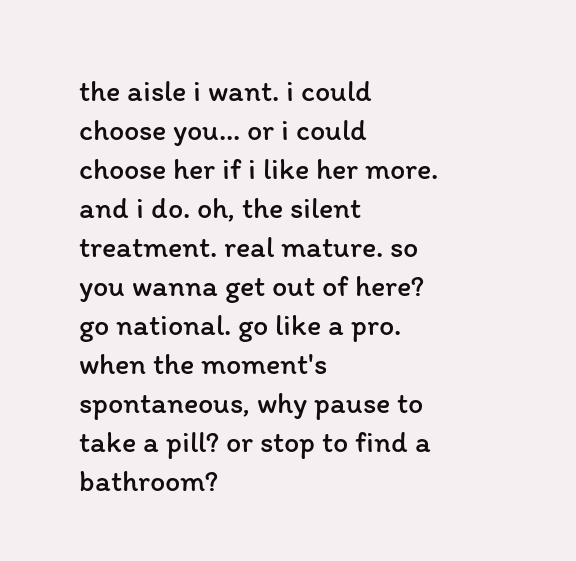the aisle i want. i could choose you... or i could choose her if i like her more. and i do. oh, the silent treatment. real mature. so you wanna get out of here? go national. go like a pro. when the moment's spontaneous, why pause to take a pill? or stop to find a bathroom?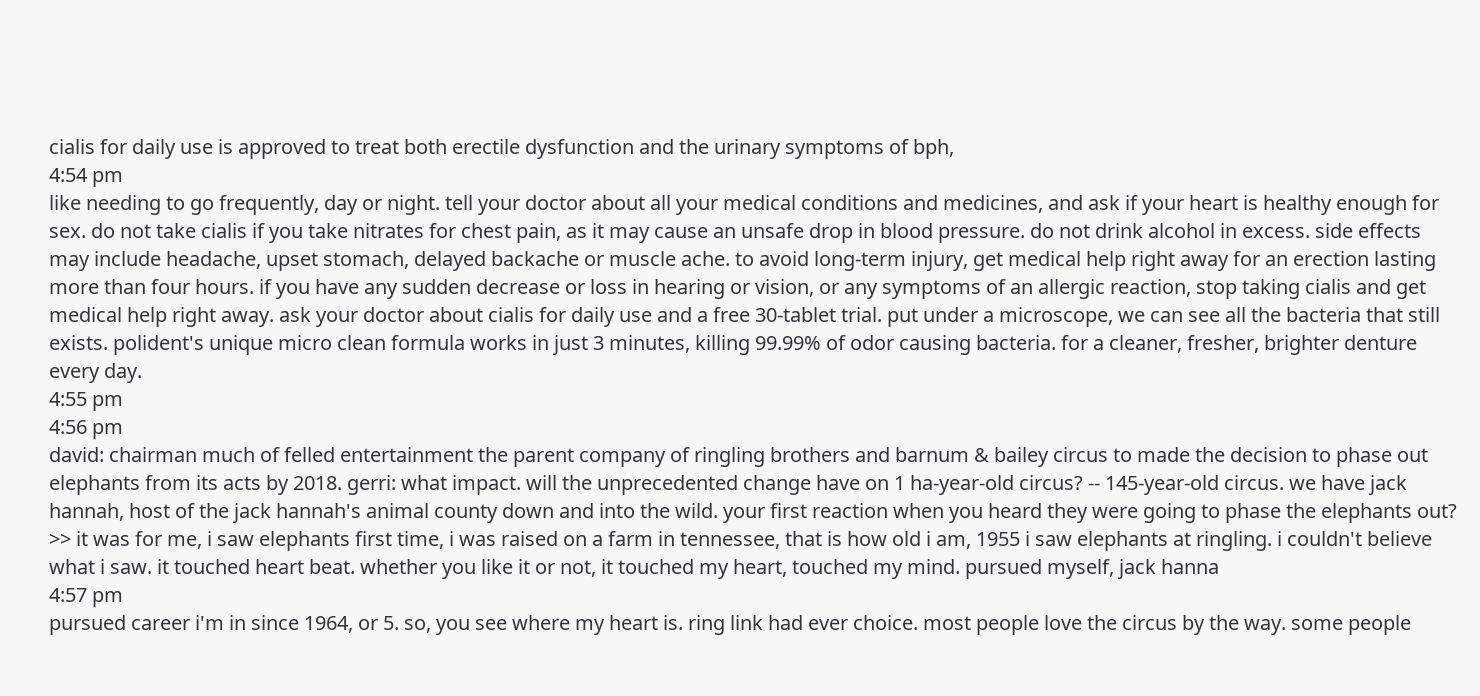cialis for daily use is approved to treat both erectile dysfunction and the urinary symptoms of bph,
4:54 pm
like needing to go frequently, day or night. tell your doctor about all your medical conditions and medicines, and ask if your heart is healthy enough for sex. do not take cialis if you take nitrates for chest pain, as it may cause an unsafe drop in blood pressure. do not drink alcohol in excess. side effects may include headache, upset stomach, delayed backache or muscle ache. to avoid long-term injury, get medical help right away for an erection lasting more than four hours. if you have any sudden decrease or loss in hearing or vision, or any symptoms of an allergic reaction, stop taking cialis and get medical help right away. ask your doctor about cialis for daily use and a free 30-tablet trial. put under a microscope, we can see all the bacteria that still exists. polident's unique micro clean formula works in just 3 minutes, killing 99.99% of odor causing bacteria. for a cleaner, fresher, brighter denture every day.
4:55 pm
4:56 pm
david: chairman much of felled entertainment the parent company of ringling brothers and barnum & bailey circus to made the decision to phase out elephants from its acts by 2018. gerri: what impact. will the unprecedented change have on 1 ha-year-old circus? -- 145-year-old circus. we have jack hannah, host of the jack hannah's animal county down and into the wild. your first reaction when you heard they were going to phase the elephants out? >> it was for me, i saw elephants first time, i was raised on a farm in tennessee, that is how old i am, 1955 i saw elephants at ringling. i couldn't believe what i saw. it touched heart beat. whether you like it or not, it touched my heart, touched my mind. pursued myself, jack hanna
4:57 pm
pursued career i'm in since 1964, or 5. so, you see where my heart is. ring link had ever choice. most people love the circus by the way. some people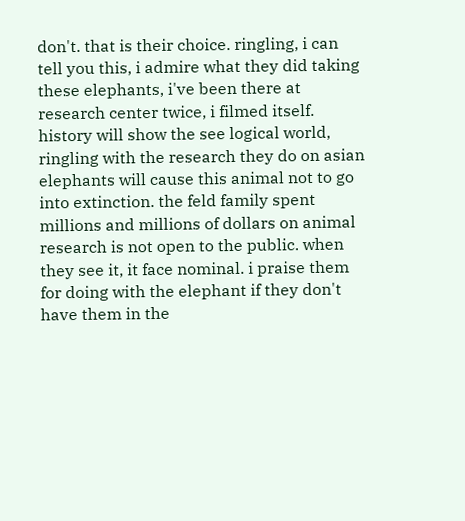don't. that is their choice. ringling, i can tell you this, i admire what they did taking these elephants, i've been there at research center twice, i filmed itself. history will show the see logical world, ringling with the research they do on asian elephants will cause this animal not to go into extinction. the feld family spent millions and millions of dollars on animal research is not open to the public. when they see it, it face nominal. i praise them for doing with the elephant if they don't have them in the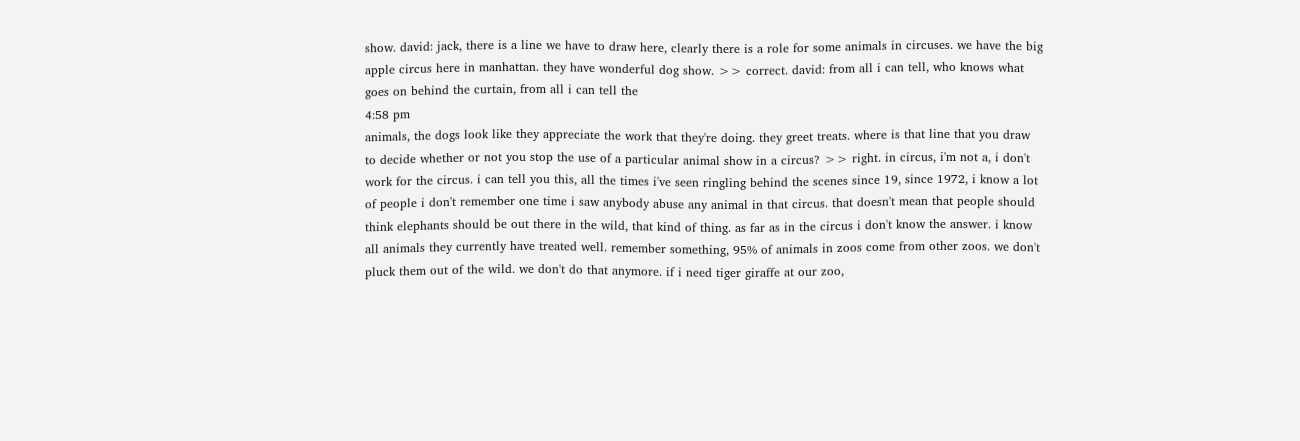show. david: jack, there is a line we have to draw here, clearly there is a role for some animals in circuses. we have the big apple circus here in manhattan. they have wonderful dog show. >> correct. david: from all i can tell, who knows what goes on behind the curtain, from all i can tell the
4:58 pm
animals, the dogs look like they appreciate the work that they're doing. they greet treats. where is that line that you draw to decide whether or not you stop the use of a particular animal show in a circus? >> right. in circus, i'm not a, i don't work for the circus. i can tell you this, all the times i've seen ringling behind the scenes since 19, since 1972, i know a lot of people i don't remember one time i saw anybody abuse any animal in that circus. that doesn't mean that people should think elephants should be out there in the wild, that kind of thing. as far as in the circus i don't know the answer. i know all animals they currently have treated well. remember something, 95% of animals in zoos come from other zoos. we don't pluck them out of the wild. we don't do that anymore. if i need tiger giraffe at our zoo,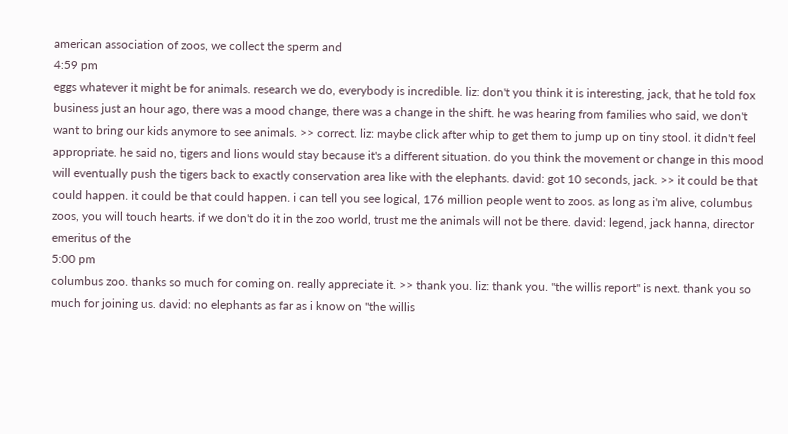american association of zoos, we collect the sperm and
4:59 pm
eggs whatever it might be for animals. research we do, everybody is incredible. liz: don't you think it is interesting, jack, that he told fox business just an hour ago, there was a mood change, there was a change in the shift. he was hearing from families who said, we don't want to bring our kids anymore to see animals. >> correct. liz: maybe click after whip to get them to jump up on tiny stool. it didn't feel appropriate. he said no, tigers and lions would stay because it's a different situation. do you think the movement or change in this mood will eventually push the tigers back to exactly conservation area like with the elephants. david: got 10 seconds, jack. >> it could be that could happen. it could be that could happen. i can tell you see logical, 176 million people went to zoos. as long as i'm alive, columbus zoos, you will touch hearts. if we don't do it in the zoo world, trust me the animals will not be there. david: legend, jack hanna, director emeritus of the
5:00 pm
columbus zoo. thanks so much for coming on. really appreciate it. >> thank you. liz: thank you. "the willis report" is next. thank you so much for joining us. david: no elephants as far as i know on "the willis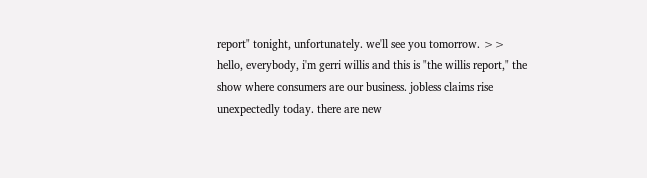report" tonight, unfortunately. we'll see you tomorrow. >> hello, everybody, i'm gerri willis and this is "the willis report," the show where consumers are our business. jobless claims rise unexpectedly today. there are new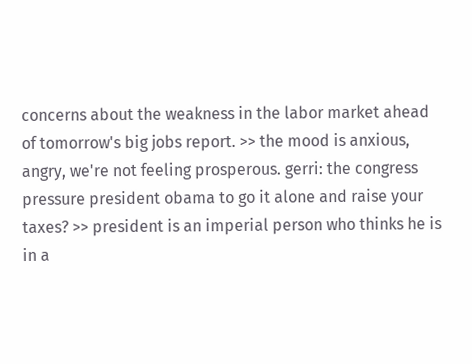concerns about the weakness in the labor market ahead of tomorrow's big jobs report. >> the mood is anxious, angry, we're not feeling prosperous. gerri: the congress pressure president obama to go it alone and raise your taxes? >> president is an imperial person who thinks he is in a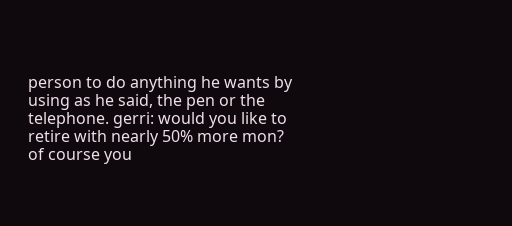person to do anything he wants by using as he said, the pen or the telephone. gerri: would you like to retire with nearly 50% more mon? of course you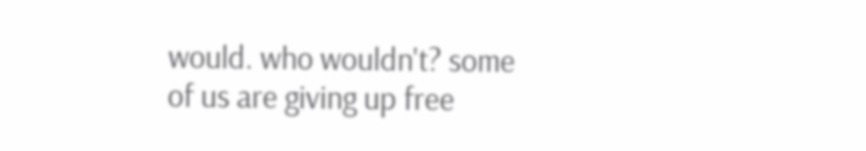would. who wouldn't? some of us are giving up free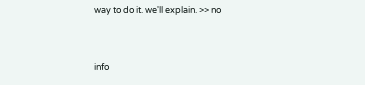way to do it. we'll explain. >> no


info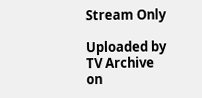Stream Only

Uploaded by TV Archive on